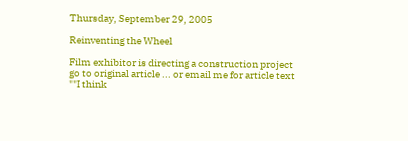Thursday, September 29, 2005

Reinventing the Wheel

Film exhibitor is directing a construction project
go to original article ... or email me for article text
""I think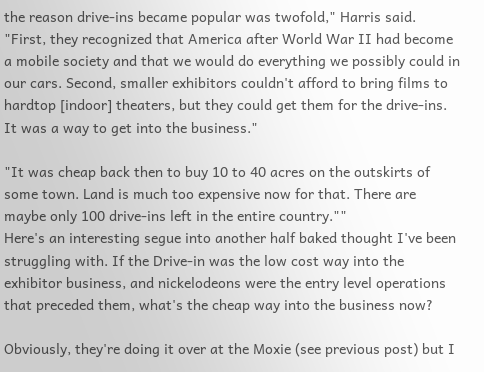the reason drive-ins became popular was twofold," Harris said. "First, they recognized that America after World War II had become a mobile society and that we would do everything we possibly could in our cars. Second, smaller exhibitors couldn't afford to bring films to hardtop [indoor] theaters, but they could get them for the drive-ins. It was a way to get into the business."

"It was cheap back then to buy 10 to 40 acres on the outskirts of some town. Land is much too expensive now for that. There are maybe only 100 drive-ins left in the entire country.""
Here's an interesting segue into another half baked thought I've been struggling with. If the Drive-in was the low cost way into the exhibitor business, and nickelodeons were the entry level operations that preceded them, what's the cheap way into the business now?

Obviously, they're doing it over at the Moxie (see previous post) but I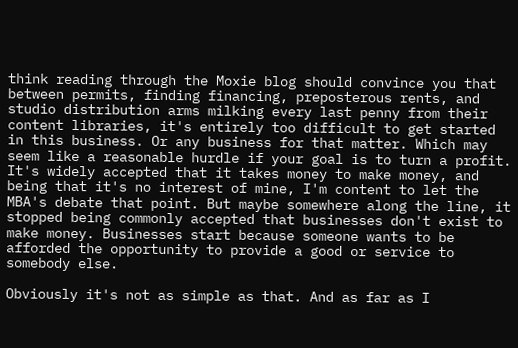think reading through the Moxie blog should convince you that between permits, finding financing, preposterous rents, and studio distribution arms milking every last penny from their content libraries, it's entirely too difficult to get started in this business. Or any business for that matter. Which may seem like a reasonable hurdle if your goal is to turn a profit. It's widely accepted that it takes money to make money, and being that it's no interest of mine, I'm content to let the MBA's debate that point. But maybe somewhere along the line, it stopped being commonly accepted that businesses don't exist to make money. Businesses start because someone wants to be afforded the opportunity to provide a good or service to somebody else.

Obviously it's not as simple as that. And as far as I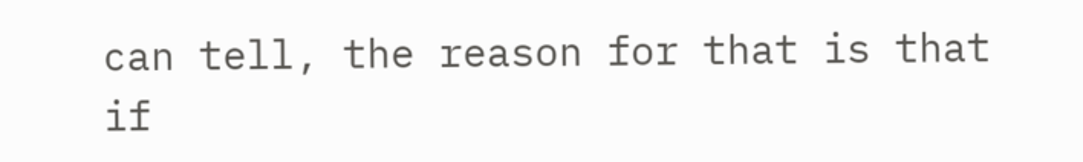can tell, the reason for that is that if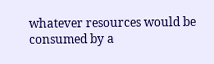whatever resources would be consumed by a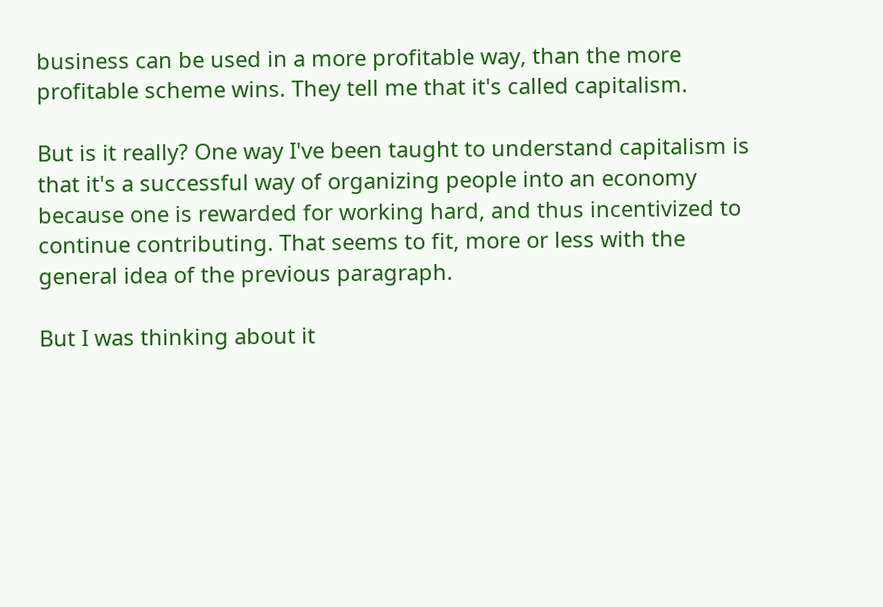business can be used in a more profitable way, than the more profitable scheme wins. They tell me that it's called capitalism.

But is it really? One way I've been taught to understand capitalism is that it's a successful way of organizing people into an economy because one is rewarded for working hard, and thus incentivized to continue contributing. That seems to fit, more or less with the general idea of the previous paragraph.

But I was thinking about it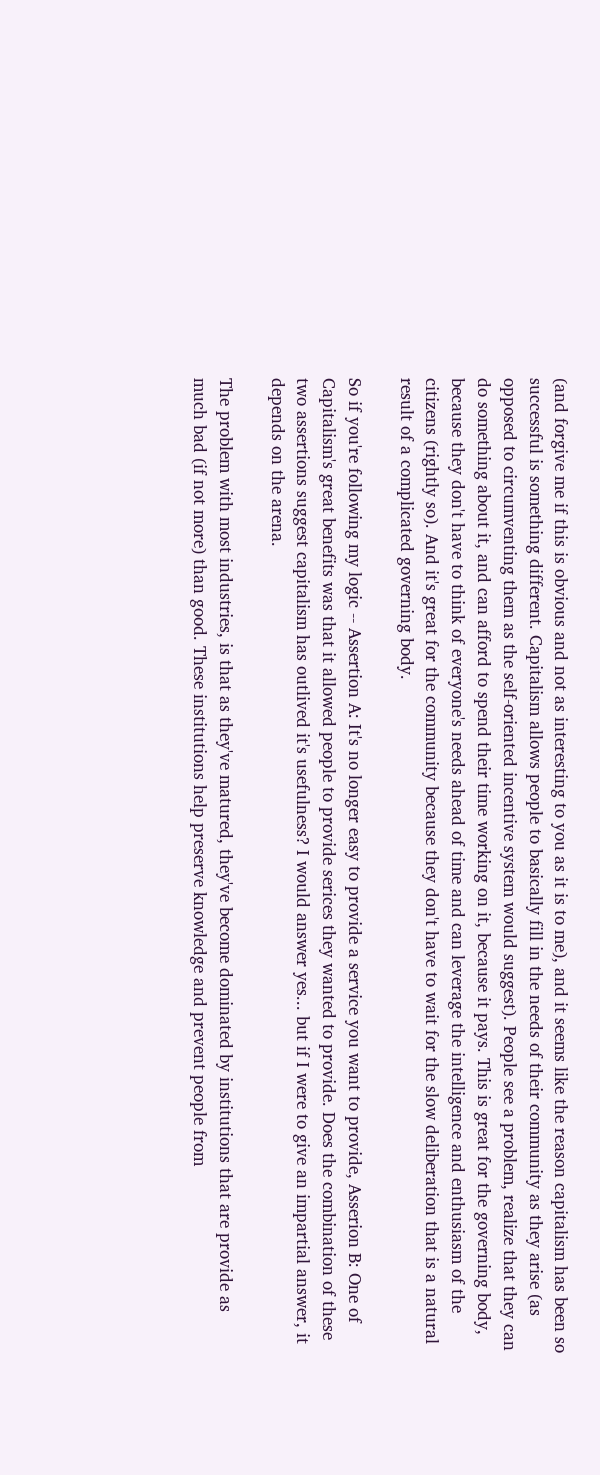(and forgive me if this is obvious and not as interesting to you as it is to me), and it seems like the reason capitalism has been so successful is something different. Capitalism allows people to basically fill in the needs of their community as they arise (as opposed to circumventing them as the self-oriented incentive system would suggest). People see a problem, realize that they can do something about it, and can afford to spend their time working on it, because it pays. This is great for the governing body, because they don't have to think of everyone's needs ahead of time and can leverage the intelligence and enthusiasm of the citizens (rightly so). And it's great for the community because they don't have to wait for the slow deliberation that is a natural result of a complicated governing body.

So if you're following my logic -- Assertion A: It's no longer easy to provide a service you want to provide, Asserion B: One of Capitalism's great benefits was that it allowed people to provide serices they wanted to provide. Does the combination of these two assertions suggest capitalism has outlived it's usefulness? I would answer yes... but if I were to give an impartial answer, it depends on the arena.

The problem with most industries, is that as they've matured, they've become dominated by institutions that are provide as much bad (if not more) than good. These institutions help preserve knowledge and prevent people from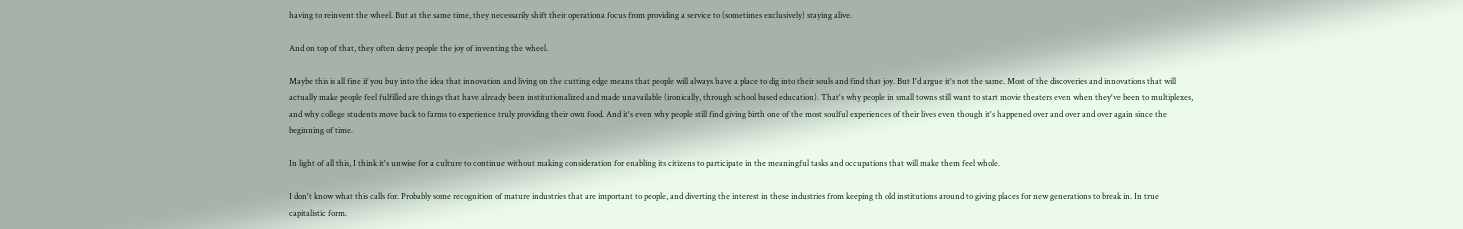having to reinvent the wheel. But at the same time, they necessarily shift their operationa focus from providing a service to (sometimes exclusively) staying alive.

And on top of that, they often deny people the joy of inventing the wheel.

Maybe this is all fine if you buy into the idea that innovation and living on the cutting edge means that people will always have a place to dig into their souls and find that joy. But I'd argue it's not the same. Most of the discoveries and innovations that will actually make people feel fulfilled are things that have already been institutionalized and made unavailable (ironically, through school based education). That's why people in small towns still want to start movie theaters even when they've been to multiplexes, and why college students move back to farms to experience truly providing their own food. And it's even why people still find giving birth one of the most soulful experiences of their lives even though it's happened over and over and over again since the beginning of time.

In light of all this, I think it's unwise for a culture to continue without making consideration for enabling its citizens to participate in the meaningful tasks and occupations that will make them feel whole.

I don't know what this calls for. Probably some recognition of mature industries that are important to people, and diverting the interest in these industries from keeping th old institutions around to giving places for new generations to break in. In true capitalistic form.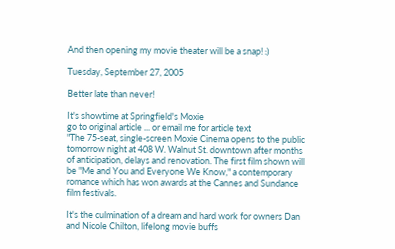And then opening my movie theater will be a snap! :)

Tuesday, September 27, 2005

Better late than never!

It's showtime at Springfield's Moxie
go to original article ... or email me for article text
"The 75-seat, single-screen Moxie Cinema opens to the public tomorrow night at 408 W. Walnut St. downtown after months of anticipation, delays and renovation. The first film shown will be "Me and You and Everyone We Know," a contemporary romance which has won awards at the Cannes and Sundance film festivals.

It's the culmination of a dream and hard work for owners Dan and Nicole Chilton, lifelong movie buffs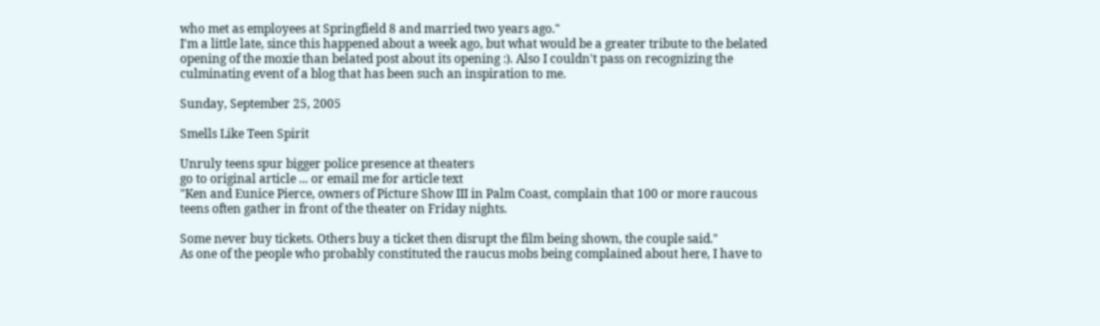who met as employees at Springfield 8 and married two years ago."
I'm a little late, since this happened about a week ago, but what would be a greater tribute to the belated opening of the moxie than belated post about its opening :). Also I couldn't pass on recognizing the culminating event of a blog that has been such an inspiration to me.

Sunday, September 25, 2005

Smells Like Teen Spirit

Unruly teens spur bigger police presence at theaters
go to original article ... or email me for article text
"Ken and Eunice Pierce, owners of Picture Show III in Palm Coast, complain that 100 or more raucous teens often gather in front of the theater on Friday nights.

Some never buy tickets. Others buy a ticket then disrupt the film being shown, the couple said."
As one of the people who probably constituted the raucus mobs being complained about here, I have to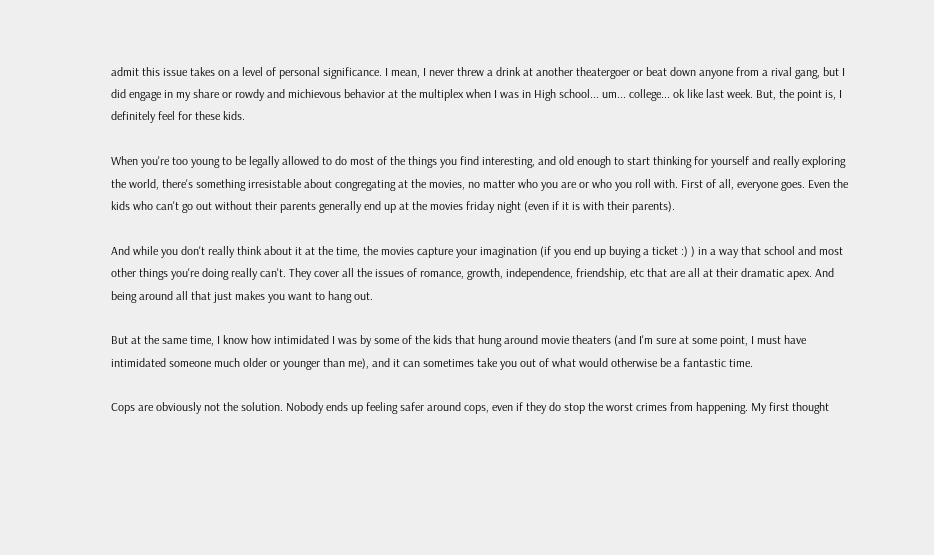admit this issue takes on a level of personal significance. I mean, I never threw a drink at another theatergoer or beat down anyone from a rival gang, but I did engage in my share or rowdy and michievous behavior at the multiplex when I was in High school... um... college... ok like last week. But, the point is, I definitely feel for these kids.

When you're too young to be legally allowed to do most of the things you find interesting, and old enough to start thinking for yourself and really exploring the world, there's something irresistable about congregating at the movies, no matter who you are or who you roll with. First of all, everyone goes. Even the kids who can't go out without their parents generally end up at the movies friday night (even if it is with their parents).

And while you don't really think about it at the time, the movies capture your imagination (if you end up buying a ticket :) ) in a way that school and most other things you're doing really can't. They cover all the issues of romance, growth, independence, friendship, etc that are all at their dramatic apex. And being around all that just makes you want to hang out.

But at the same time, I know how intimidated I was by some of the kids that hung around movie theaters (and I'm sure at some point, I must have intimidated someone much older or younger than me), and it can sometimes take you out of what would otherwise be a fantastic time.

Cops are obviously not the solution. Nobody ends up feeling safer around cops, even if they do stop the worst crimes from happening. My first thought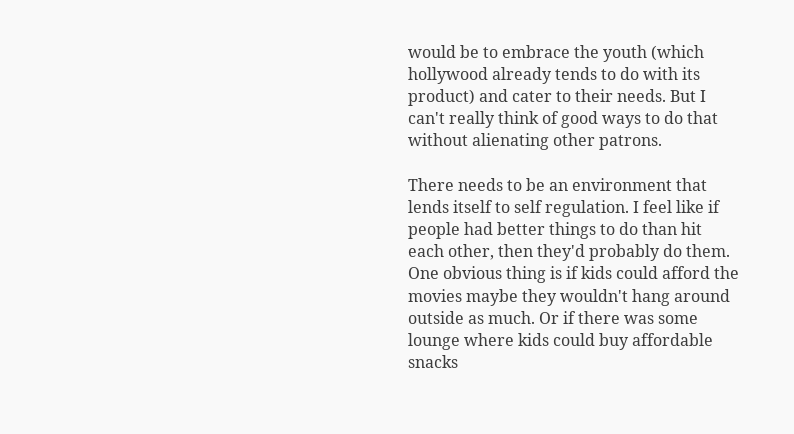would be to embrace the youth (which hollywood already tends to do with its product) and cater to their needs. But I can't really think of good ways to do that without alienating other patrons.

There needs to be an environment that lends itself to self regulation. I feel like if people had better things to do than hit each other, then they'd probably do them. One obvious thing is if kids could afford the movies maybe they wouldn't hang around outside as much. Or if there was some lounge where kids could buy affordable snacks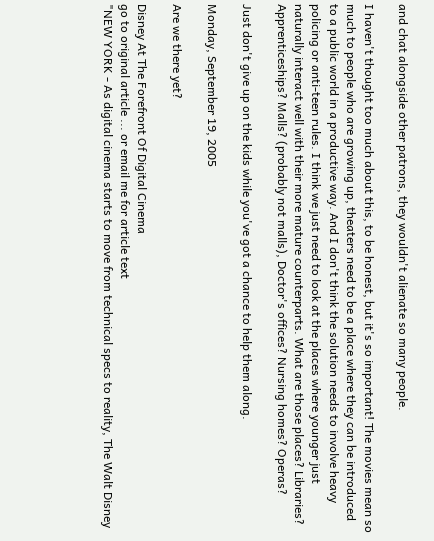and chat alongside other patrons, they wouldn't alienate so many people.

I haven't thought too much about this, to be honest, but it's so important! The movies mean so much to people who are growing up, theaters need to be a place where they can be introduced to a public world in a productive way. And I don't think the solution needs to involve heavy policing or anti-teen rules. I think we just need to look at the places where younger just naturally interact well with their more mature counterparts. What are those places? Libraries? Apprenticeships? Malls? (probably not malls), Doctor's offices? Nursing homes? Operas?

Just don't give up on the kids while you've got a chance to help them along.

Monday, September 19, 2005

Are we there yet?

Disney At The Forefront Of Digital Cinema
go to original article ... or email me for article text
"NEW YORK - As digital cinema starts to move from technical specs to reality, The Walt Disney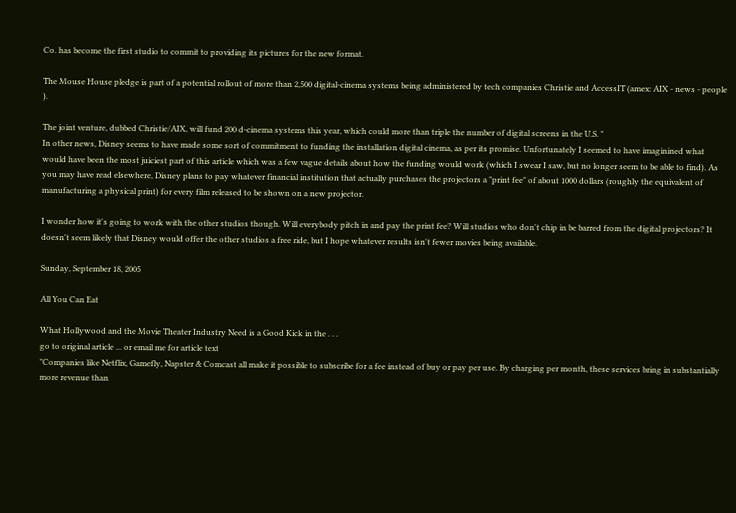Co. has become the first studio to commit to providing its pictures for the new format.

The Mouse House pledge is part of a potential rollout of more than 2,500 digital-cinema systems being administered by tech companies Christie and AccessIT (amex: AIX - news - people ).

The joint venture, dubbed Christie/AIX, will fund 200 d-cinema systems this year, which could more than triple the number of digital screens in the U.S. "
In other news, Disney seems to have made some sort of commitment to funding the installation digital cinema, as per its promise. Unfortunately I seemed to have imaginined what would have been the most juiciest part of this article which was a few vague details about how the funding would work (which I swear I saw, but no longer seem to be able to find). As you may have read elsewhere, Disney plans to pay whatever financial institution that actually purchases the projectors a "print fee" of about 1000 dollars (roughly the equivalent of manufacturing a physical print) for every film released to be shown on a new projector.

I wonder how it's going to work with the other studios though. Will everybody pitch in and pay the print fee? Will studios who don't chip in be barred from the digital projectors? It doesn't seem likely that Disney would offer the other studios a free ride, but I hope whatever results isn't fewer movies being available.

Sunday, September 18, 2005

All You Can Eat

What Hollywood and the Movie Theater Industry Need is a Good Kick in the . . .
go to original article ... or email me for article text
"Companies like Netflix, Gamefly, Napster & Comcast all make it possible to subscribe for a fee instead of buy or pay per use. By charging per month, these services bring in substantially more revenue than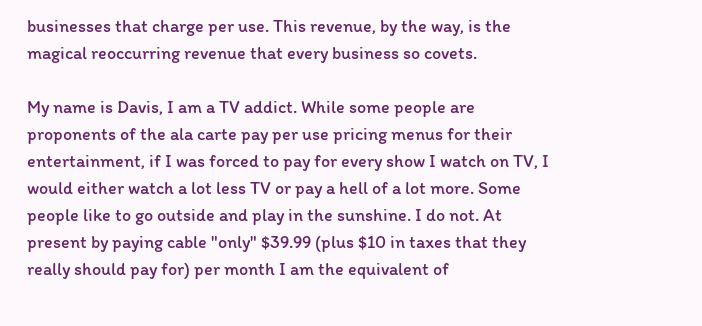businesses that charge per use. This revenue, by the way, is the magical reoccurring revenue that every business so covets.

My name is Davis, I am a TV addict. While some people are proponents of the ala carte pay per use pricing menus for their entertainment, if I was forced to pay for every show I watch on TV, I would either watch a lot less TV or pay a hell of a lot more. Some people like to go outside and play in the sunshine. I do not. At present by paying cable "only" $39.99 (plus $10 in taxes that they really should pay for) per month I am the equivalent of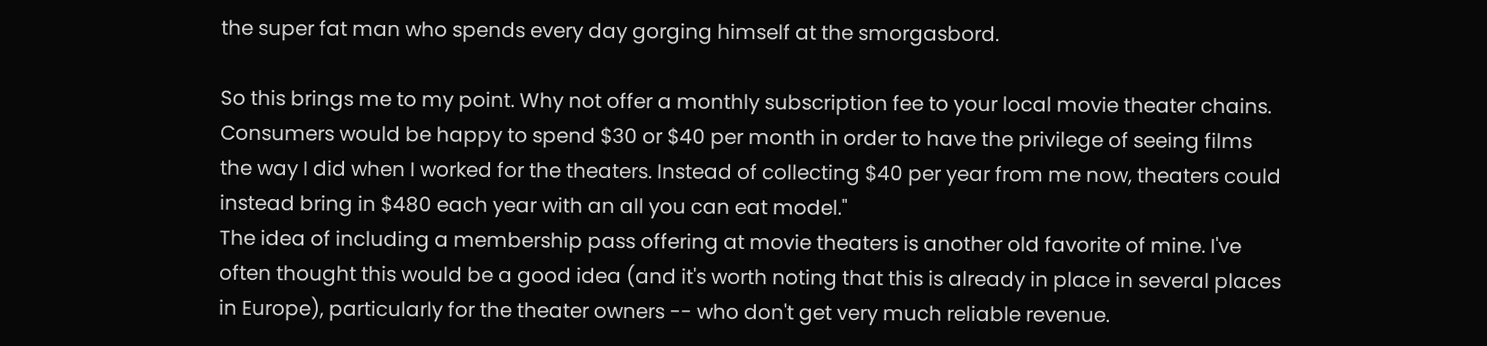the super fat man who spends every day gorging himself at the smorgasbord.

So this brings me to my point. Why not offer a monthly subscription fee to your local movie theater chains. Consumers would be happy to spend $30 or $40 per month in order to have the privilege of seeing films the way I did when I worked for the theaters. Instead of collecting $40 per year from me now, theaters could instead bring in $480 each year with an all you can eat model."
The idea of including a membership pass offering at movie theaters is another old favorite of mine. I've often thought this would be a good idea (and it's worth noting that this is already in place in several places in Europe), particularly for the theater owners -- who don't get very much reliable revenue.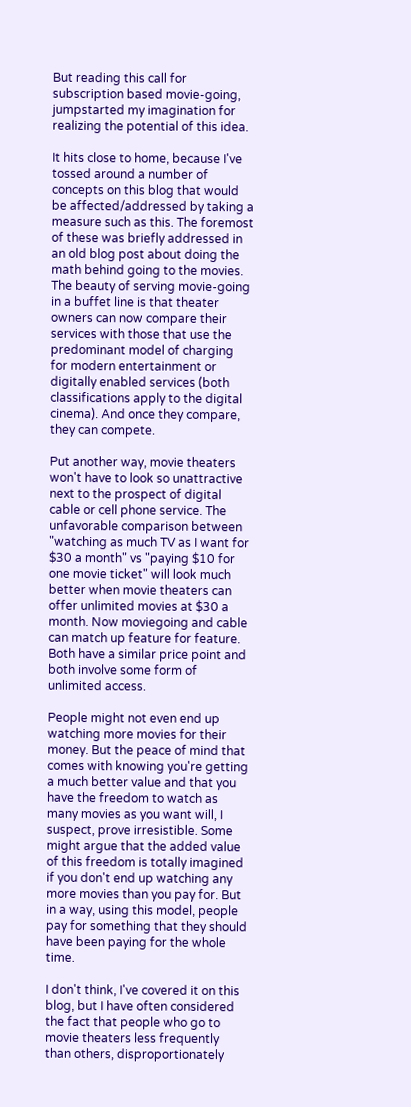But reading this call for subscription based movie-going, jumpstarted my imagination for realizing the potential of this idea.

It hits close to home, because I've tossed around a number of concepts on this blog that would be affected/addressed by taking a measure such as this. The foremost of these was briefly addressed in an old blog post about doing the math behind going to the movies. The beauty of serving movie-going in a buffet line is that theater owners can now compare their services with those that use the predominant model of charging for modern entertainment or digitally enabled services (both classifications apply to the digital cinema). And once they compare, they can compete.

Put another way, movie theaters won't have to look so unattractive next to the prospect of digital cable or cell phone service. The unfavorable comparison between "watching as much TV as I want for $30 a month" vs "paying $10 for one movie ticket" will look much better when movie theaters can offer unlimited movies at $30 a month. Now moviegoing and cable can match up feature for feature. Both have a similar price point and both involve some form of unlimited access.

People might not even end up watching more movies for their money. But the peace of mind that comes with knowing you're getting a much better value and that you have the freedom to watch as many movies as you want will, I suspect, prove irresistible. Some might argue that the added value of this freedom is totally imagined if you don't end up watching any more movies than you pay for. But in a way, using this model, people pay for something that they should have been paying for the whole time.

I don't think, I've covered it on this blog, but I have often considered the fact that people who go to movie theaters less frequently than others, disproportionately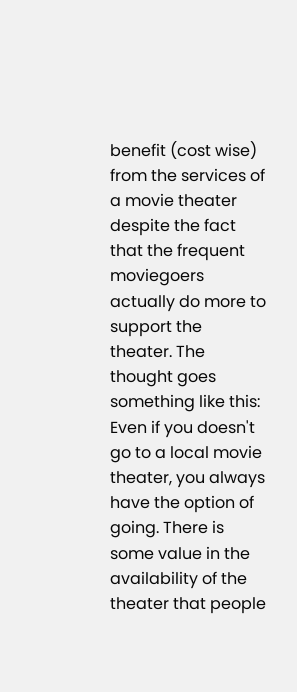benefit (cost wise) from the services of a movie theater despite the fact that the frequent moviegoers actually do more to support the theater. The thought goes something like this: Even if you doesn't go to a local movie theater, you always have the option of going. There is some value in the availability of the theater that people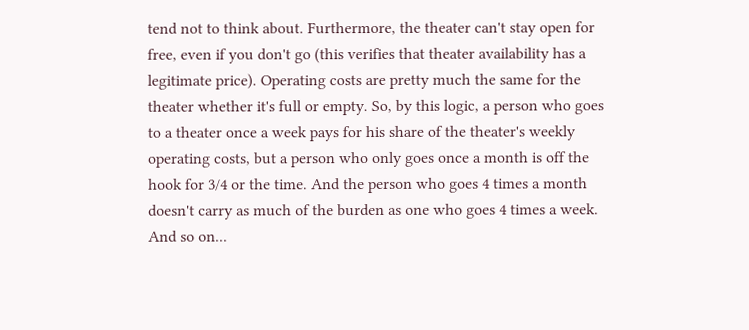tend not to think about. Furthermore, the theater can't stay open for free, even if you don't go (this verifies that theater availability has a legitimate price). Operating costs are pretty much the same for the theater whether it's full or empty. So, by this logic, a person who goes to a theater once a week pays for his share of the theater's weekly operating costs, but a person who only goes once a month is off the hook for 3/4 or the time. And the person who goes 4 times a month doesn't carry as much of the burden as one who goes 4 times a week. And so on...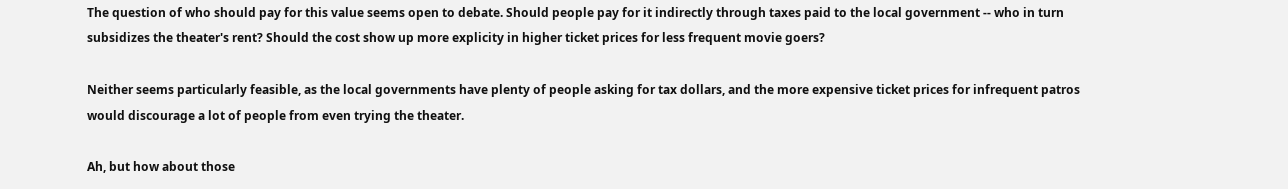The question of who should pay for this value seems open to debate. Should people pay for it indirectly through taxes paid to the local government -- who in turn subsidizes the theater's rent? Should the cost show up more explicity in higher ticket prices for less frequent movie goers?

Neither seems particularly feasible, as the local governments have plenty of people asking for tax dollars, and the more expensive ticket prices for infrequent patros would discourage a lot of people from even trying the theater.

Ah, but how about those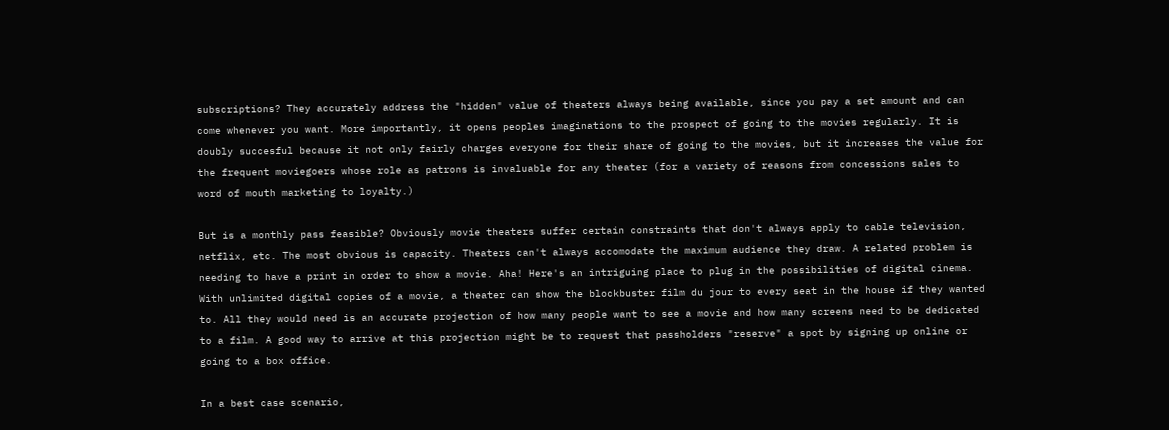subscriptions? They accurately address the "hidden" value of theaters always being available, since you pay a set amount and can come whenever you want. More importantly, it opens peoples imaginations to the prospect of going to the movies regularly. It is doubly succesful because it not only fairly charges everyone for their share of going to the movies, but it increases the value for the frequent moviegoers whose role as patrons is invaluable for any theater (for a variety of reasons from concessions sales to word of mouth marketing to loyalty.)

But is a monthly pass feasible? Obviously movie theaters suffer certain constraints that don't always apply to cable television, netflix, etc. The most obvious is capacity. Theaters can't always accomodate the maximum audience they draw. A related problem is needing to have a print in order to show a movie. Aha! Here's an intriguing place to plug in the possibilities of digital cinema. With unlimited digital copies of a movie, a theater can show the blockbuster film du jour to every seat in the house if they wanted to. All they would need is an accurate projection of how many people want to see a movie and how many screens need to be dedicated to a film. A good way to arrive at this projection might be to request that passholders "reserve" a spot by signing up online or going to a box office.

In a best case scenario,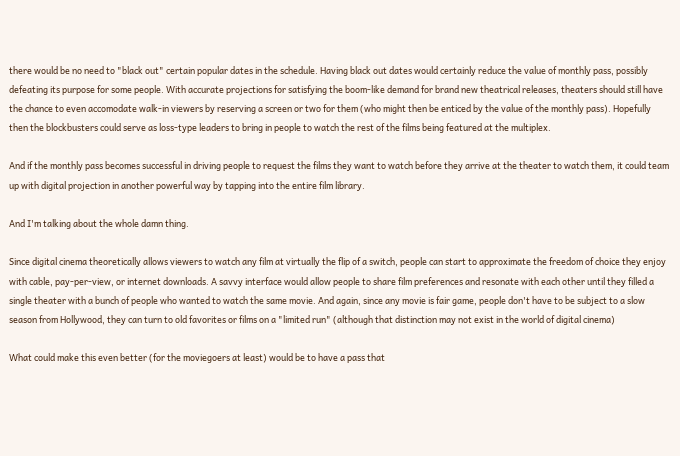there would be no need to "black out" certain popular dates in the schedule. Having black out dates would certainly reduce the value of monthly pass, possibly defeating its purpose for some people. With accurate projections for satisfying the boom-like demand for brand new theatrical releases, theaters should still have the chance to even accomodate walk-in viewers by reserving a screen or two for them (who might then be enticed by the value of the monthly pass). Hopefully then the blockbusters could serve as loss-type leaders to bring in people to watch the rest of the films being featured at the multiplex.

And if the monthly pass becomes successful in driving people to request the films they want to watch before they arrive at the theater to watch them, it could team up with digital projection in another powerful way by tapping into the entire film library.

And I'm talking about the whole damn thing.

Since digital cinema theoretically allows viewers to watch any film at virtually the flip of a switch, people can start to approximate the freedom of choice they enjoy with cable, pay-per-view, or internet downloads. A savvy interface would allow people to share film preferences and resonate with each other until they filled a single theater with a bunch of people who wanted to watch the same movie. And again, since any movie is fair game, people don't have to be subject to a slow season from Hollywood, they can turn to old favorites or films on a "limited run" (although that distinction may not exist in the world of digital cinema)

What could make this even better (for the moviegoers at least) would be to have a pass that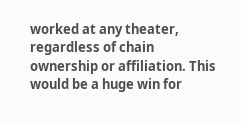worked at any theater, regardless of chain ownership or affiliation. This would be a huge win for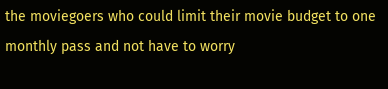the moviegoers who could limit their movie budget to one monthly pass and not have to worry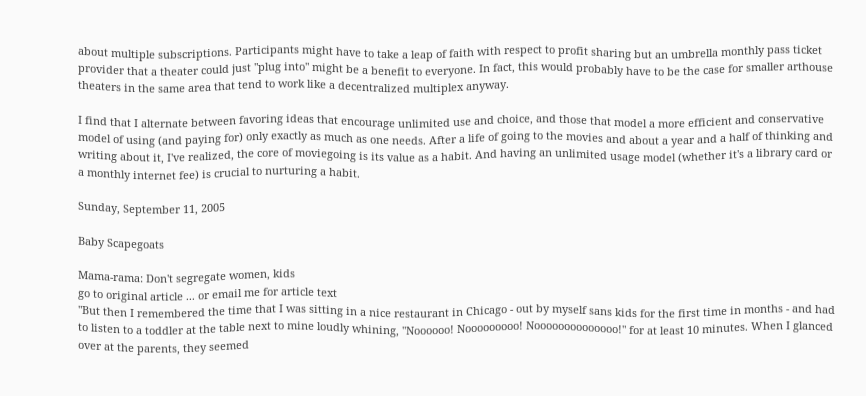about multiple subscriptions. Participants might have to take a leap of faith with respect to profit sharing but an umbrella monthly pass ticket provider that a theater could just "plug into" might be a benefit to everyone. In fact, this would probably have to be the case for smaller arthouse theaters in the same area that tend to work like a decentralized multiplex anyway.

I find that I alternate between favoring ideas that encourage unlimited use and choice, and those that model a more efficient and conservative model of using (and paying for) only exactly as much as one needs. After a life of going to the movies and about a year and a half of thinking and writing about it, I've realized, the core of moviegoing is its value as a habit. And having an unlimited usage model (whether it's a library card or a monthly internet fee) is crucial to nurturing a habit.

Sunday, September 11, 2005

Baby Scapegoats

Mama-rama: Don't segregate women, kids
go to original article ... or email me for article text
"But then I remembered the time that I was sitting in a nice restaurant in Chicago - out by myself sans kids for the first time in months - and had to listen to a toddler at the table next to mine loudly whining, "Noooooo! Nooooooooo! Noooooooooooooo!" for at least 10 minutes. When I glanced over at the parents, they seemed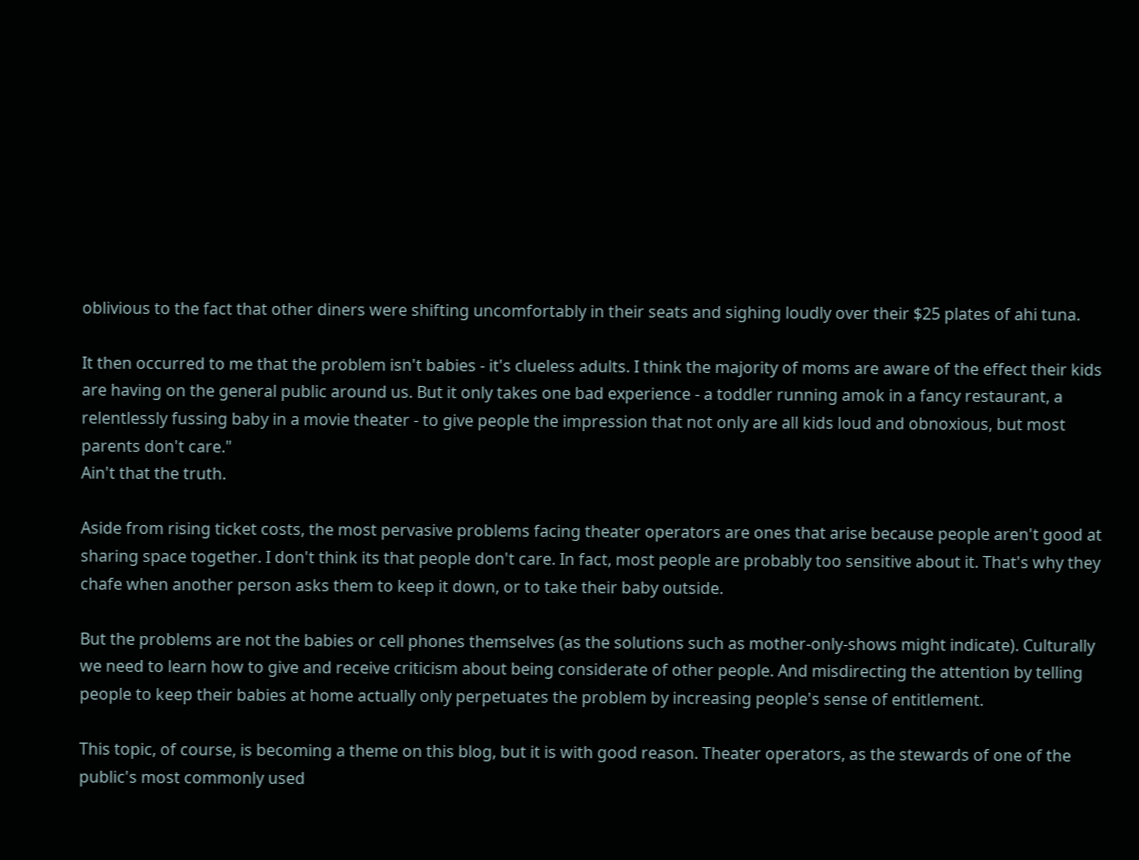oblivious to the fact that other diners were shifting uncomfortably in their seats and sighing loudly over their $25 plates of ahi tuna.

It then occurred to me that the problem isn't babies - it's clueless adults. I think the majority of moms are aware of the effect their kids are having on the general public around us. But it only takes one bad experience - a toddler running amok in a fancy restaurant, a relentlessly fussing baby in a movie theater - to give people the impression that not only are all kids loud and obnoxious, but most parents don't care."
Ain't that the truth.

Aside from rising ticket costs, the most pervasive problems facing theater operators are ones that arise because people aren't good at sharing space together. I don't think its that people don't care. In fact, most people are probably too sensitive about it. That's why they chafe when another person asks them to keep it down, or to take their baby outside.

But the problems are not the babies or cell phones themselves (as the solutions such as mother-only-shows might indicate). Culturally we need to learn how to give and receive criticism about being considerate of other people. And misdirecting the attention by telling people to keep their babies at home actually only perpetuates the problem by increasing people's sense of entitlement.

This topic, of course, is becoming a theme on this blog, but it is with good reason. Theater operators, as the stewards of one of the public's most commonly used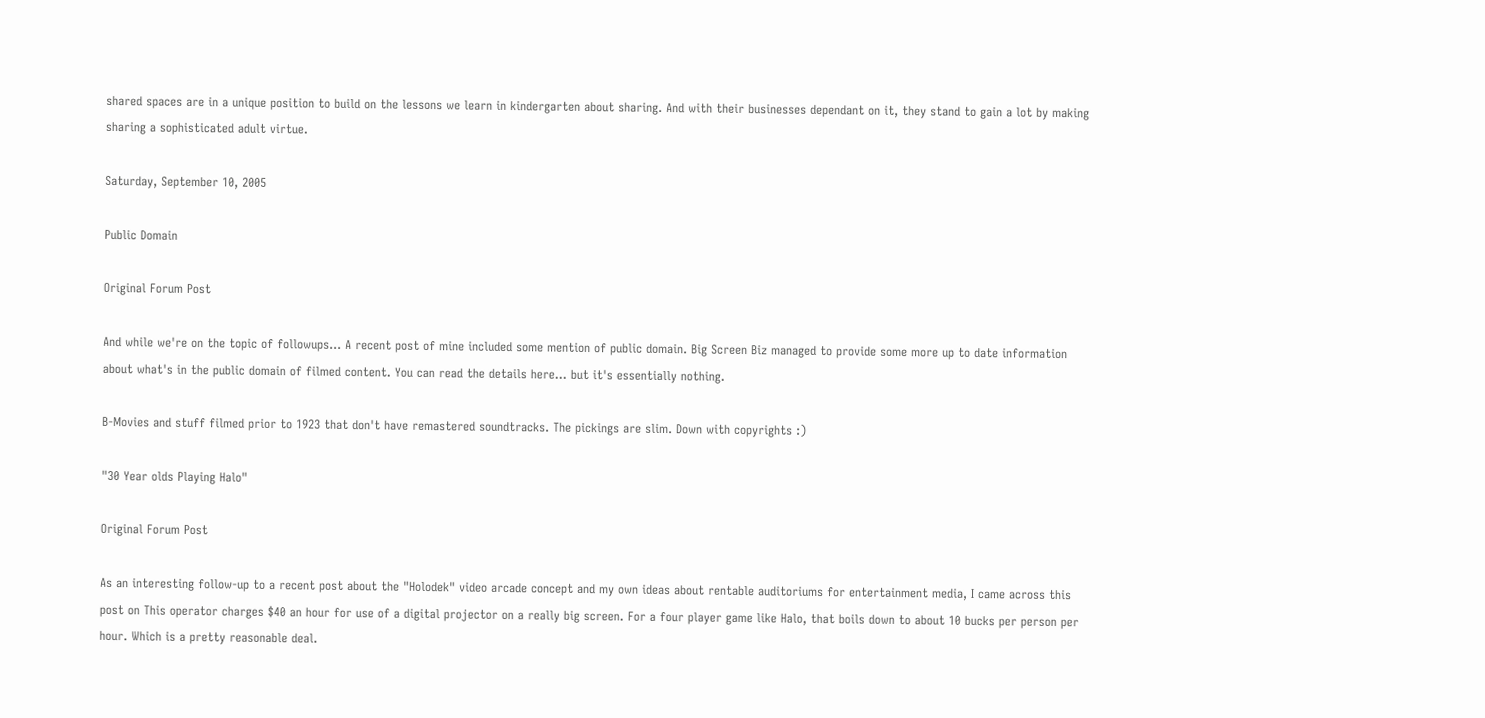shared spaces are in a unique position to build on the lessons we learn in kindergarten about sharing. And with their businesses dependant on it, they stand to gain a lot by making sharing a sophisticated adult virtue.

Saturday, September 10, 2005

Public Domain

Original Forum Post

And while we're on the topic of followups... A recent post of mine included some mention of public domain. Big Screen Biz managed to provide some more up to date information about what's in the public domain of filmed content. You can read the details here... but it's essentially nothing.

B-Movies and stuff filmed prior to 1923 that don't have remastered soundtracks. The pickings are slim. Down with copyrights :)

"30 Year olds Playing Halo"

Original Forum Post

As an interesting follow-up to a recent post about the "Holodek" video arcade concept and my own ideas about rentable auditoriums for entertainment media, I came across this post on This operator charges $40 an hour for use of a digital projector on a really big screen. For a four player game like Halo, that boils down to about 10 bucks per person per hour. Which is a pretty reasonable deal.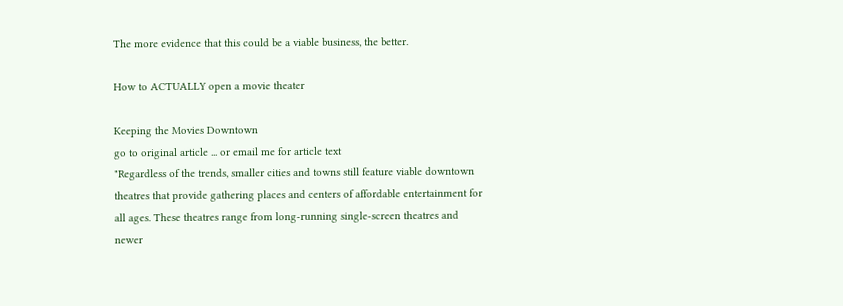The more evidence that this could be a viable business, the better.

How to ACTUALLY open a movie theater

Keeping the Movies Downtown
go to original article ... or email me for article text
"Regardless of the trends, smaller cities and towns still feature viable downtown theatres that provide gathering places and centers of affordable entertainment for all ages. These theatres range from long-running single-screen theatres and newer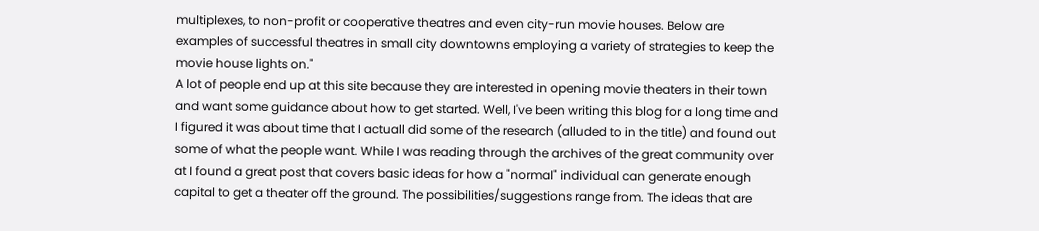multiplexes, to non-profit or cooperative theatres and even city-run movie houses. Below are examples of successful theatres in small city downtowns employing a variety of strategies to keep the movie house lights on."
A lot of people end up at this site because they are interested in opening movie theaters in their town and want some guidance about how to get started. Well, I've been writing this blog for a long time and I figured it was about time that I actuall did some of the research (alluded to in the title) and found out some of what the people want. While I was reading through the archives of the great community over at I found a great post that covers basic ideas for how a "normal" individual can generate enough capital to get a theater off the ground. The possibilities/suggestions range from. The ideas that are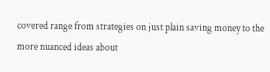covered range from strategies on just plain saving money to the more nuanced ideas about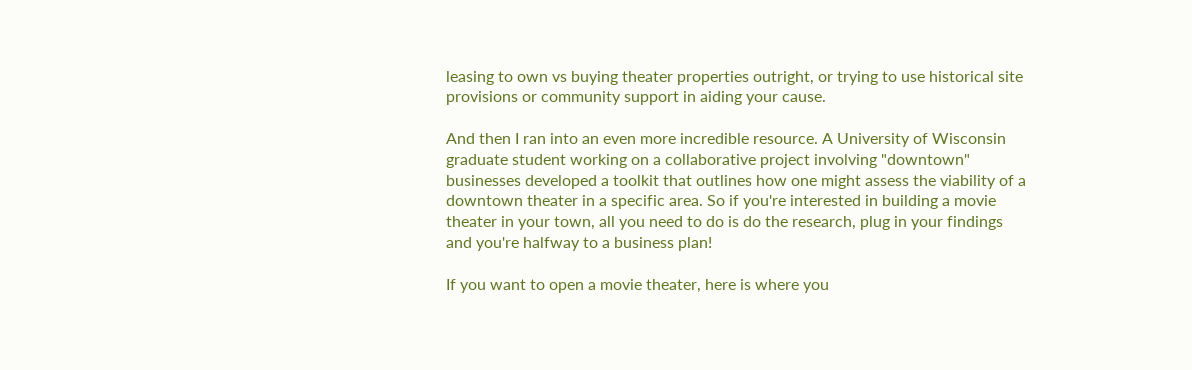leasing to own vs buying theater properties outright, or trying to use historical site provisions or community support in aiding your cause.

And then I ran into an even more incredible resource. A University of Wisconsin graduate student working on a collaborative project involving "downtown" businesses developed a toolkit that outlines how one might assess the viability of a downtown theater in a specific area. So if you're interested in building a movie theater in your town, all you need to do is do the research, plug in your findings and you're halfway to a business plan!

If you want to open a movie theater, here is where you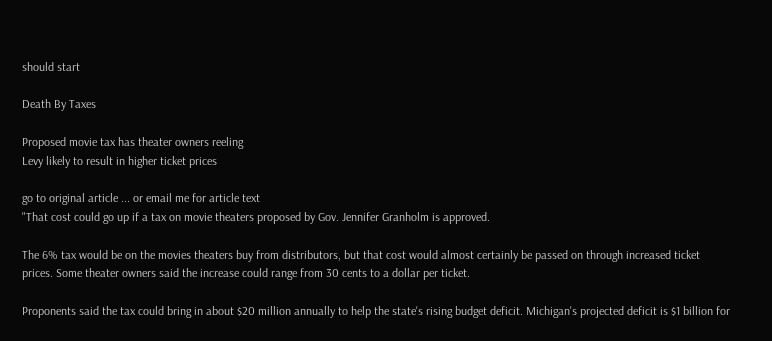should start

Death By Taxes

Proposed movie tax has theater owners reeling
Levy likely to result in higher ticket prices

go to original article ... or email me for article text
"That cost could go up if a tax on movie theaters proposed by Gov. Jennifer Granholm is approved.

The 6% tax would be on the movies theaters buy from distributors, but that cost would almost certainly be passed on through increased ticket prices. Some theater owners said the increase could range from 30 cents to a dollar per ticket.

Proponents said the tax could bring in about $20 million annually to help the state's rising budget deficit. Michigan's projected deficit is $1 billion for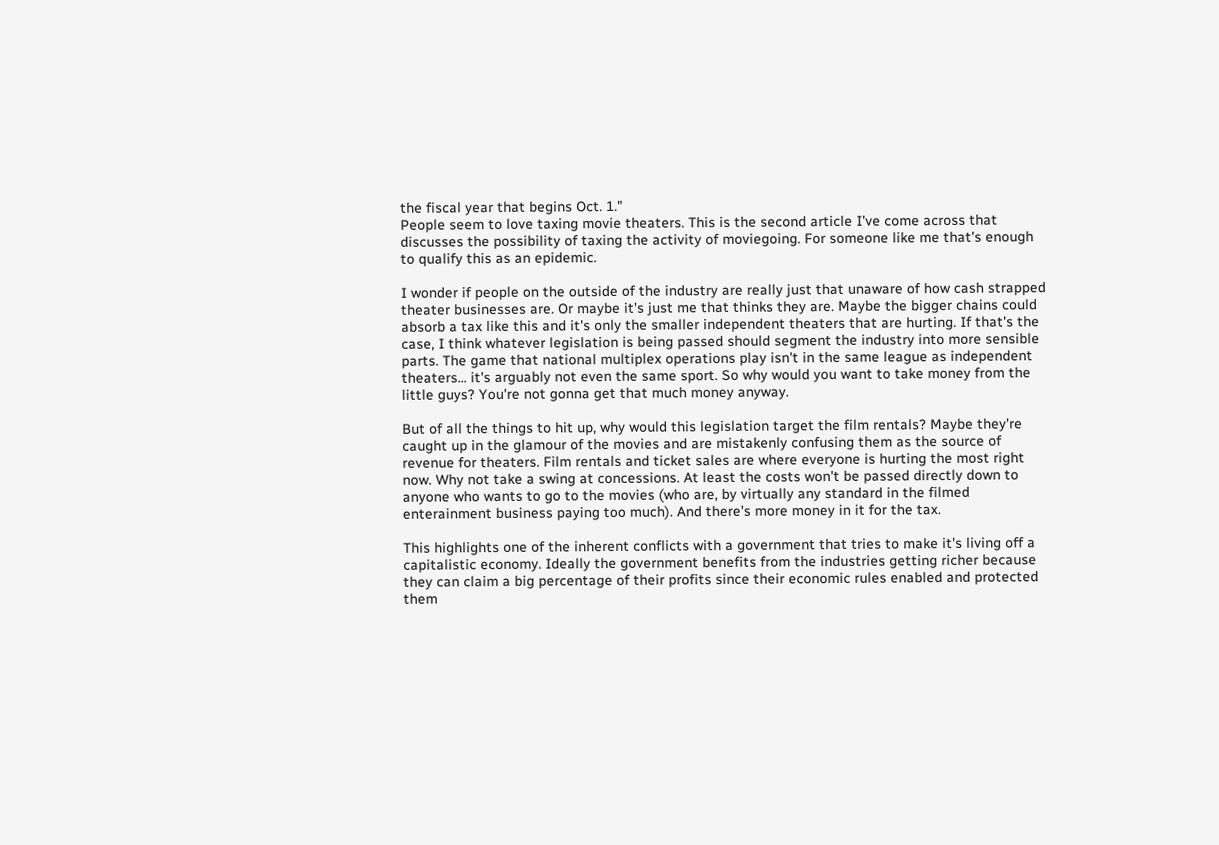the fiscal year that begins Oct. 1."
People seem to love taxing movie theaters. This is the second article I've come across that discusses the possibility of taxing the activity of moviegoing. For someone like me that's enough to qualify this as an epidemic.

I wonder if people on the outside of the industry are really just that unaware of how cash strapped theater businesses are. Or maybe it's just me that thinks they are. Maybe the bigger chains could absorb a tax like this and it's only the smaller independent theaters that are hurting. If that's the case, I think whatever legislation is being passed should segment the industry into more sensible parts. The game that national multiplex operations play isn't in the same league as independent theaters... it's arguably not even the same sport. So why would you want to take money from the little guys? You're not gonna get that much money anyway.

But of all the things to hit up, why would this legislation target the film rentals? Maybe they're caught up in the glamour of the movies and are mistakenly confusing them as the source of revenue for theaters. Film rentals and ticket sales are where everyone is hurting the most right now. Why not take a swing at concessions. At least the costs won't be passed directly down to anyone who wants to go to the movies (who are, by virtually any standard in the filmed enterainment business paying too much). And there's more money in it for the tax.

This highlights one of the inherent conflicts with a government that tries to make it's living off a capitalistic economy. Ideally the government benefits from the industries getting richer because they can claim a big percentage of their profits since their economic rules enabled and protected them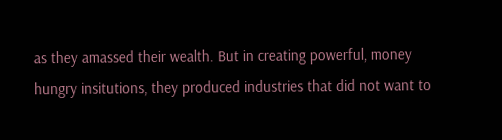as they amassed their wealth. But in creating powerful, money hungry insitutions, they produced industries that did not want to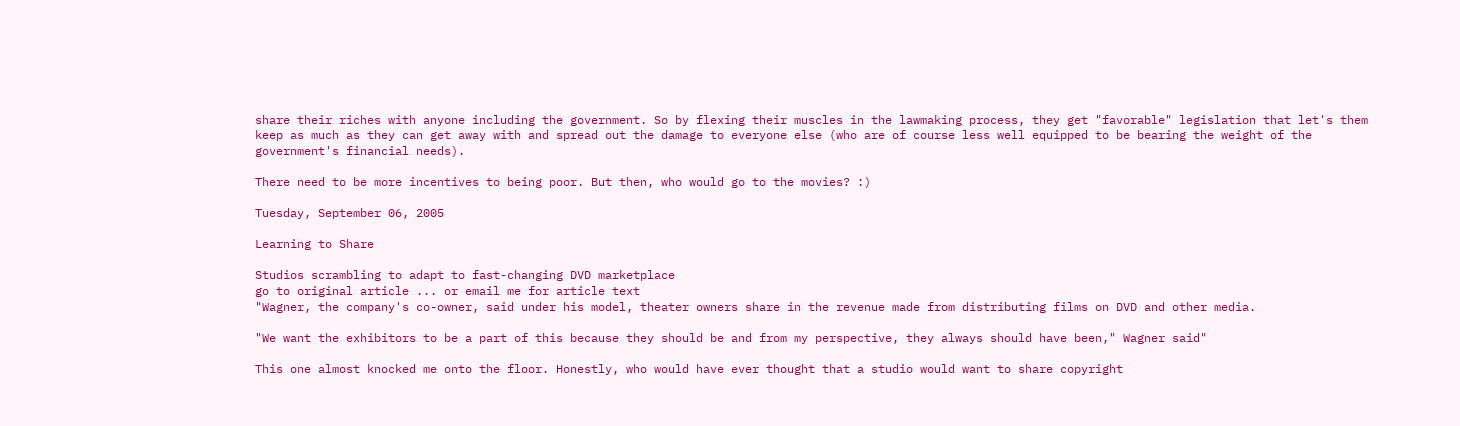share their riches with anyone including the government. So by flexing their muscles in the lawmaking process, they get "favorable" legislation that let's them keep as much as they can get away with and spread out the damage to everyone else (who are of course less well equipped to be bearing the weight of the government's financial needs).

There need to be more incentives to being poor. But then, who would go to the movies? :)

Tuesday, September 06, 2005

Learning to Share

Studios scrambling to adapt to fast-changing DVD marketplace
go to original article ... or email me for article text
"Wagner, the company's co-owner, said under his model, theater owners share in the revenue made from distributing films on DVD and other media.

"We want the exhibitors to be a part of this because they should be and from my perspective, they always should have been," Wagner said"

This one almost knocked me onto the floor. Honestly, who would have ever thought that a studio would want to share copyright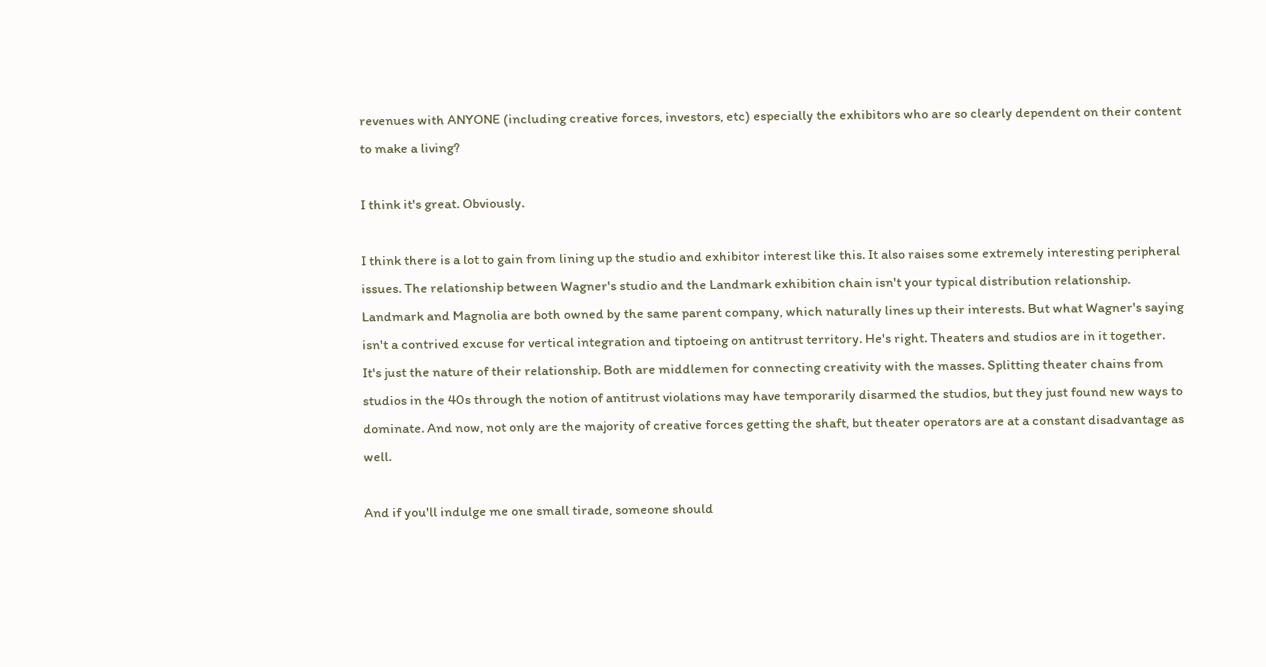revenues with ANYONE (including creative forces, investors, etc) especially the exhibitors who are so clearly dependent on their content to make a living?

I think it's great. Obviously.

I think there is a lot to gain from lining up the studio and exhibitor interest like this. It also raises some extremely interesting peripheral issues. The relationship between Wagner's studio and the Landmark exhibition chain isn't your typical distribution relationship. Landmark and Magnolia are both owned by the same parent company, which naturally lines up their interests. But what Wagner's saying isn't a contrived excuse for vertical integration and tiptoeing on antitrust territory. He's right. Theaters and studios are in it together. It's just the nature of their relationship. Both are middlemen for connecting creativity with the masses. Splitting theater chains from studios in the 40s through the notion of antitrust violations may have temporarily disarmed the studios, but they just found new ways to dominate. And now, not only are the majority of creative forces getting the shaft, but theater operators are at a constant disadvantage as well.

And if you'll indulge me one small tirade, someone should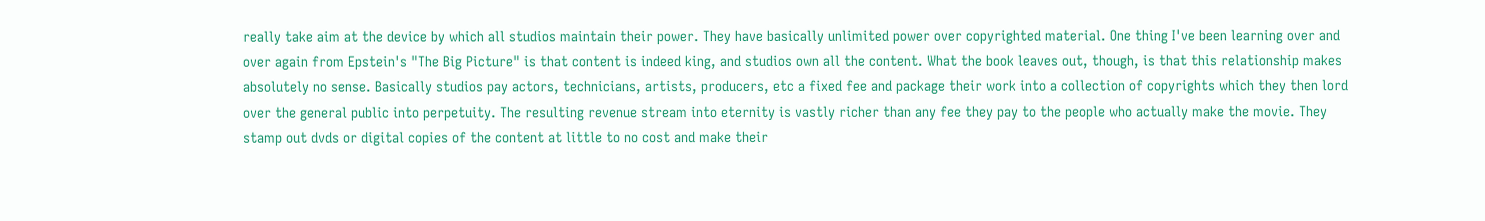really take aim at the device by which all studios maintain their power. They have basically unlimited power over copyrighted material. One thing I've been learning over and over again from Epstein's "The Big Picture" is that content is indeed king, and studios own all the content. What the book leaves out, though, is that this relationship makes absolutely no sense. Basically studios pay actors, technicians, artists, producers, etc a fixed fee and package their work into a collection of copyrights which they then lord over the general public into perpetuity. The resulting revenue stream into eternity is vastly richer than any fee they pay to the people who actually make the movie. They stamp out dvds or digital copies of the content at little to no cost and make their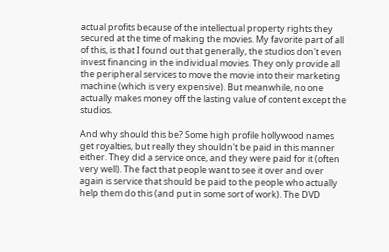actual profits because of the intellectual property rights they secured at the time of making the movies. My favorite part of all of this, is that I found out that generally, the studios don't even invest financing in the individual movies. They only provide all the peripheral services to move the movie into their marketing machine (which is very expensive). But meanwhile, no one actually makes money off the lasting value of content except the studios.

And why should this be? Some high profile hollywood names get royalties, but really they shouldn't be paid in this manner either. They did a service once, and they were paid for it (often very well). The fact that people want to see it over and over again is service that should be paid to the people who actually help them do this (and put in some sort of work). The DVD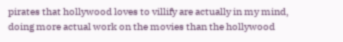pirates that hollywood loves to villify are actually in my mind, doing more actual work on the movies than the hollywood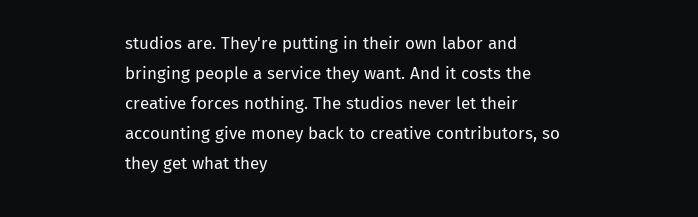studios are. They're putting in their own labor and bringing people a service they want. And it costs the creative forces nothing. The studios never let their accounting give money back to creative contributors, so they get what they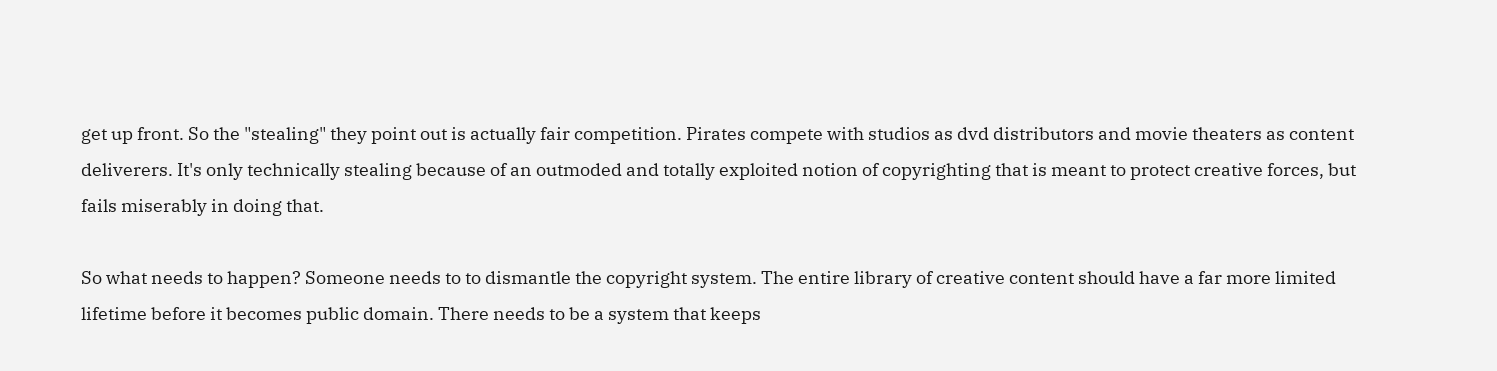get up front. So the "stealing" they point out is actually fair competition. Pirates compete with studios as dvd distributors and movie theaters as content deliverers. It's only technically stealing because of an outmoded and totally exploited notion of copyrighting that is meant to protect creative forces, but fails miserably in doing that.

So what needs to happen? Someone needs to to dismantle the copyright system. The entire library of creative content should have a far more limited lifetime before it becomes public domain. There needs to be a system that keeps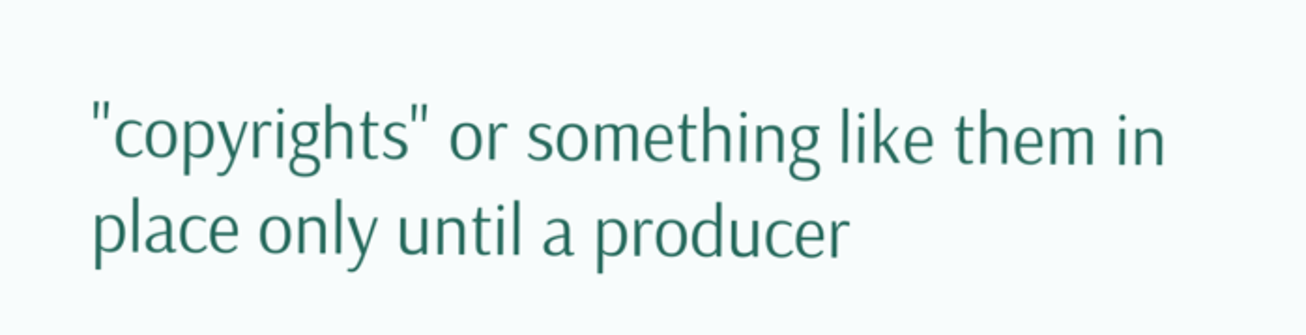"copyrights" or something like them in place only until a producer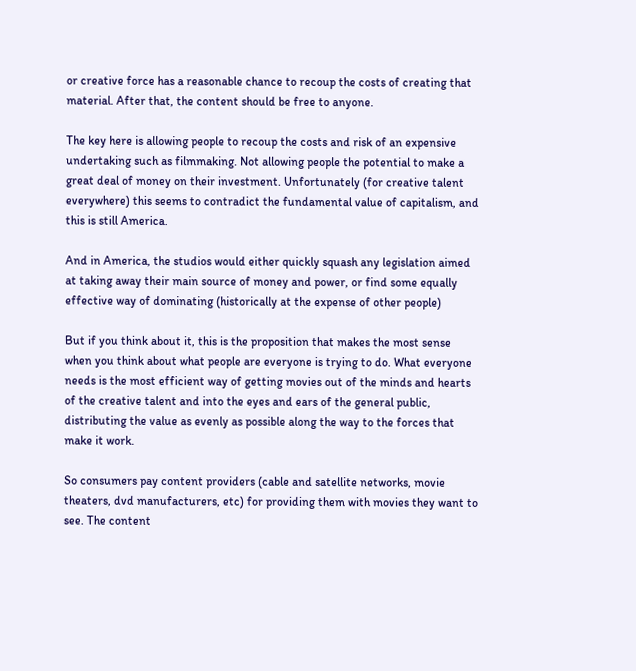or creative force has a reasonable chance to recoup the costs of creating that material. After that, the content should be free to anyone.

The key here is allowing people to recoup the costs and risk of an expensive undertaking such as filmmaking. Not allowing people the potential to make a great deal of money on their investment. Unfortunately (for creative talent everywhere) this seems to contradict the fundamental value of capitalism, and this is still America.

And in America, the studios would either quickly squash any legislation aimed at taking away their main source of money and power, or find some equally effective way of dominating (historically at the expense of other people)

But if you think about it, this is the proposition that makes the most sense when you think about what people are everyone is trying to do. What everyone needs is the most efficient way of getting movies out of the minds and hearts of the creative talent and into the eyes and ears of the general public, distributing the value as evenly as possible along the way to the forces that make it work.

So consumers pay content providers (cable and satellite networks, movie theaters, dvd manufacturers, etc) for providing them with movies they want to see. The content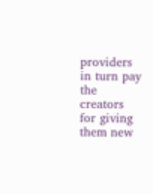providers in turn pay the creators for giving them new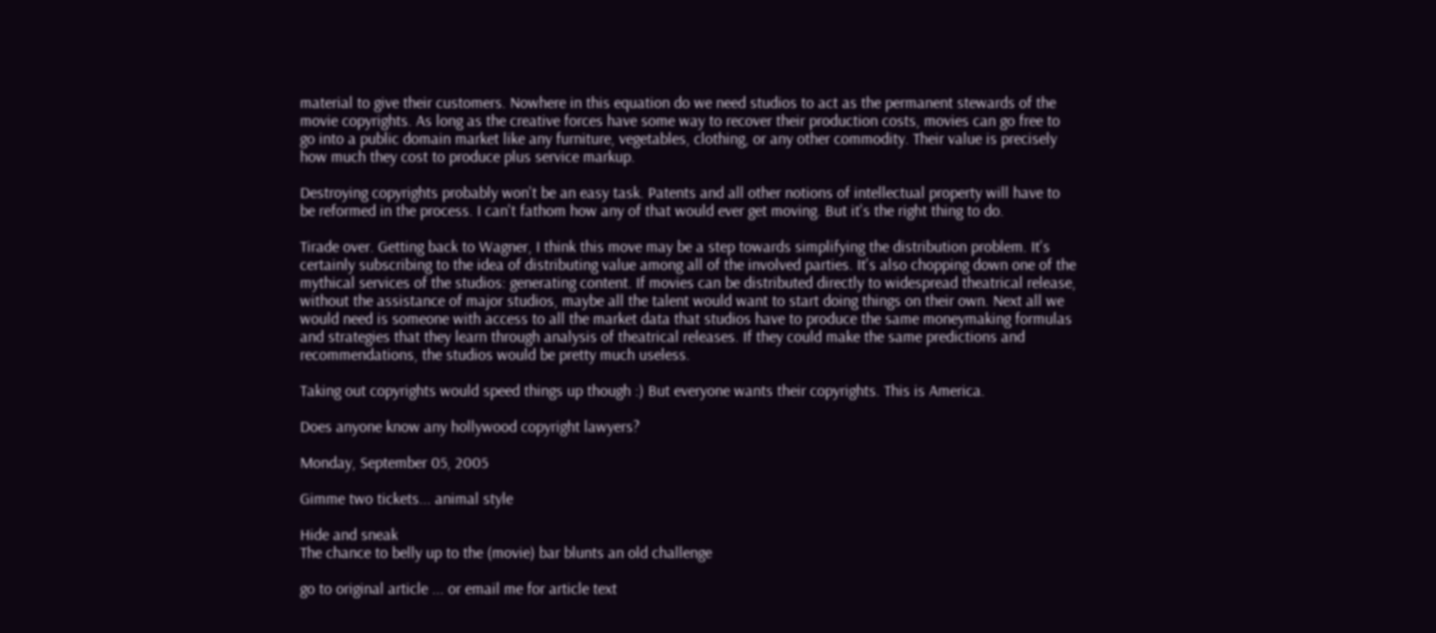material to give their customers. Nowhere in this equation do we need studios to act as the permanent stewards of the movie copyrights. As long as the creative forces have some way to recover their production costs, movies can go free to go into a public domain market like any furniture, vegetables, clothing, or any other commodity. Their value is precisely how much they cost to produce plus service markup.

Destroying copyrights probably won't be an easy task. Patents and all other notions of intellectual property will have to be reformed in the process. I can't fathom how any of that would ever get moving. But it's the right thing to do.

Tirade over. Getting back to Wagner, I think this move may be a step towards simplifying the distribution problem. It's certainly subscribing to the idea of distributing value among all of the involved parties. It's also chopping down one of the mythical services of the studios: generating content. If movies can be distributed directly to widespread theatrical release, without the assistance of major studios, maybe all the talent would want to start doing things on their own. Next all we would need is someone with access to all the market data that studios have to produce the same moneymaking formulas and strategies that they learn through analysis of theatrical releases. If they could make the same predictions and recommendations, the studios would be pretty much useless.

Taking out copyrights would speed things up though :) But everyone wants their copyrights. This is America.

Does anyone know any hollywood copyright lawyers?

Monday, September 05, 2005

Gimme two tickets... animal style

Hide and sneak
The chance to belly up to the (movie) bar blunts an old challenge

go to original article ... or email me for article text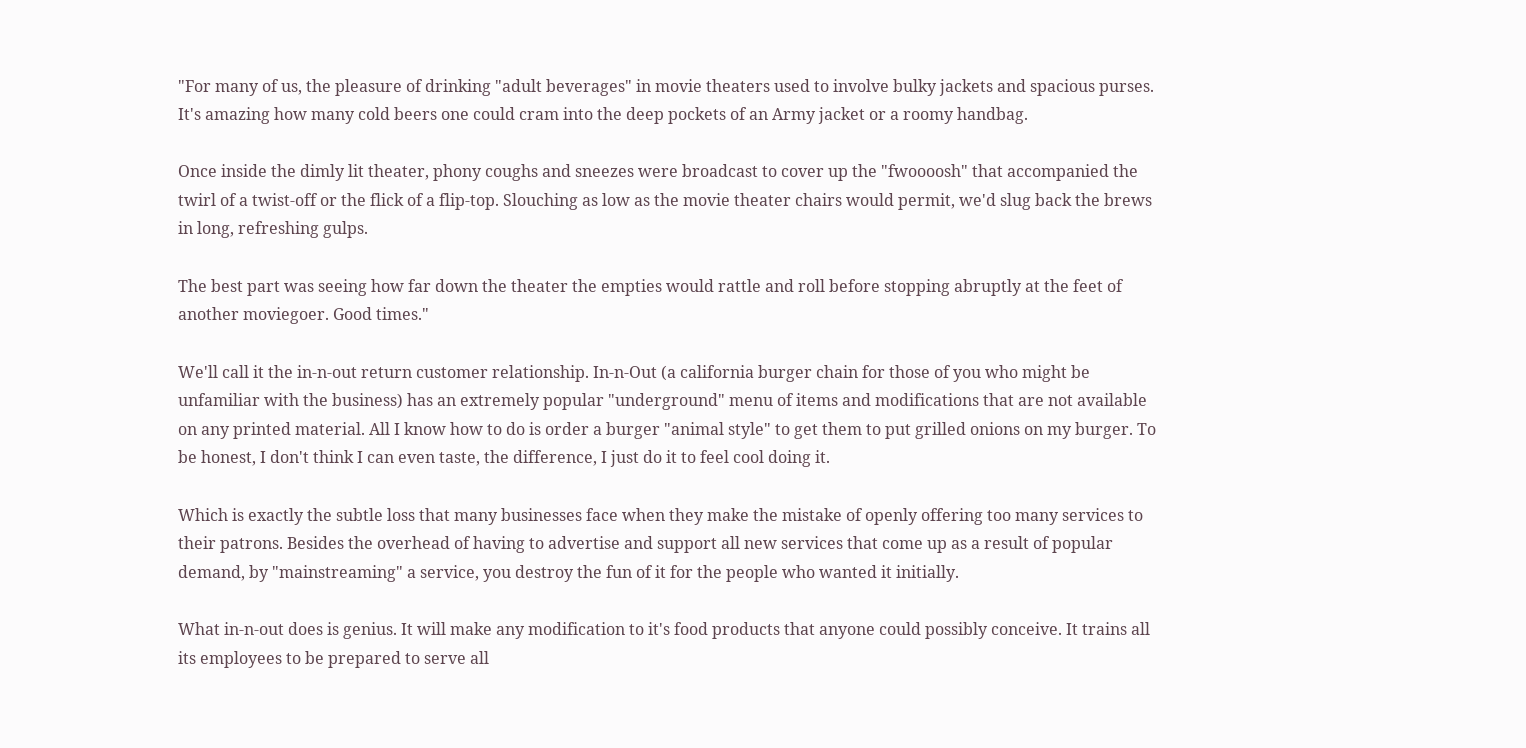"For many of us, the pleasure of drinking "adult beverages" in movie theaters used to involve bulky jackets and spacious purses. It's amazing how many cold beers one could cram into the deep pockets of an Army jacket or a roomy handbag.

Once inside the dimly lit theater, phony coughs and sneezes were broadcast to cover up the "fwoooosh" that accompanied the twirl of a twist-off or the flick of a flip-top. Slouching as low as the movie theater chairs would permit, we'd slug back the brews in long, refreshing gulps.

The best part was seeing how far down the theater the empties would rattle and roll before stopping abruptly at the feet of another moviegoer. Good times."

We'll call it the in-n-out return customer relationship. In-n-Out (a california burger chain for those of you who might be unfamiliar with the business) has an extremely popular "underground" menu of items and modifications that are not available on any printed material. All I know how to do is order a burger "animal style" to get them to put grilled onions on my burger. To be honest, I don't think I can even taste, the difference, I just do it to feel cool doing it.

Which is exactly the subtle loss that many businesses face when they make the mistake of openly offering too many services to their patrons. Besides the overhead of having to advertise and support all new services that come up as a result of popular demand, by "mainstreaming" a service, you destroy the fun of it for the people who wanted it initially.

What in-n-out does is genius. It will make any modification to it's food products that anyone could possibly conceive. It trains all its employees to be prepared to serve all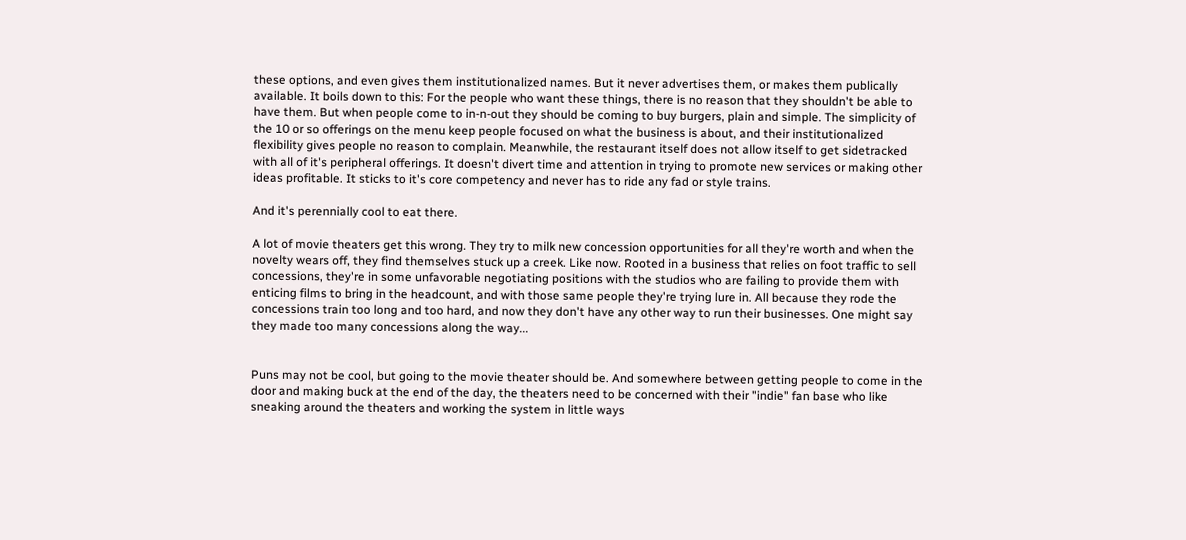these options, and even gives them institutionalized names. But it never advertises them, or makes them publically available. It boils down to this: For the people who want these things, there is no reason that they shouldn't be able to have them. But when people come to in-n-out they should be coming to buy burgers, plain and simple. The simplicity of the 10 or so offerings on the menu keep people focused on what the business is about, and their institutionalized flexibility gives people no reason to complain. Meanwhile, the restaurant itself does not allow itself to get sidetracked with all of it's peripheral offerings. It doesn't divert time and attention in trying to promote new services or making other ideas profitable. It sticks to it's core competency and never has to ride any fad or style trains.

And it's perennially cool to eat there.

A lot of movie theaters get this wrong. They try to milk new concession opportunities for all they're worth and when the novelty wears off, they find themselves stuck up a creek. Like now. Rooted in a business that relies on foot traffic to sell concessions, they're in some unfavorable negotiating positions with the studios who are failing to provide them with enticing films to bring in the headcount, and with those same people they're trying lure in. All because they rode the concessions train too long and too hard, and now they don't have any other way to run their businesses. One might say they made too many concessions along the way...


Puns may not be cool, but going to the movie theater should be. And somewhere between getting people to come in the door and making buck at the end of the day, the theaters need to be concerned with their "indie" fan base who like sneaking around the theaters and working the system in little ways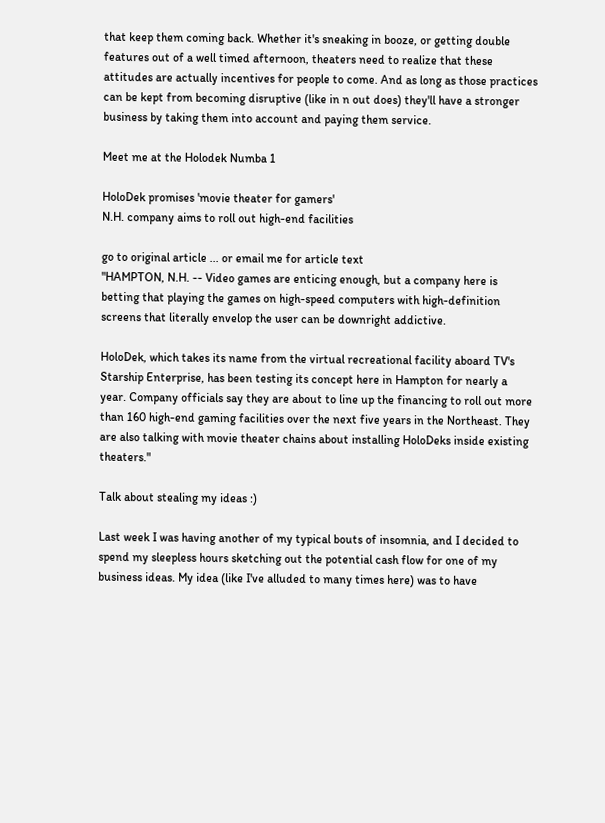that keep them coming back. Whether it's sneaking in booze, or getting double features out of a well timed afternoon, theaters need to realize that these attitudes are actually incentives for people to come. And as long as those practices can be kept from becoming disruptive (like in n out does) they'll have a stronger business by taking them into account and paying them service.

Meet me at the Holodek Numba 1

HoloDek promises 'movie theater for gamers'
N.H. company aims to roll out high-end facilities

go to original article ... or email me for article text
"HAMPTON, N.H. -- Video games are enticing enough, but a company here is betting that playing the games on high-speed computers with high-definition screens that literally envelop the user can be downright addictive.

HoloDek, which takes its name from the virtual recreational facility aboard TV's Starship Enterprise, has been testing its concept here in Hampton for nearly a year. Company officials say they are about to line up the financing to roll out more than 160 high-end gaming facilities over the next five years in the Northeast. They are also talking with movie theater chains about installing HoloDeks inside existing theaters."

Talk about stealing my ideas :)

Last week I was having another of my typical bouts of insomnia, and I decided to spend my sleepless hours sketching out the potential cash flow for one of my business ideas. My idea (like I've alluded to many times here) was to have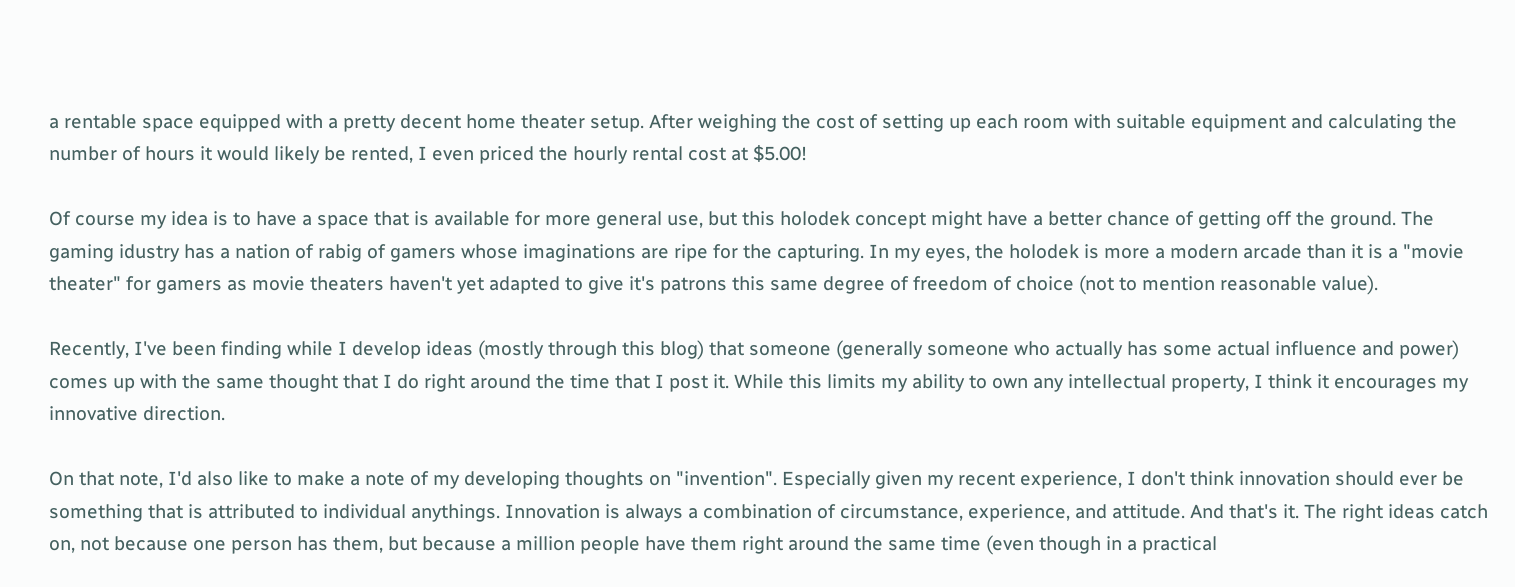a rentable space equipped with a pretty decent home theater setup. After weighing the cost of setting up each room with suitable equipment and calculating the number of hours it would likely be rented, I even priced the hourly rental cost at $5.00!

Of course my idea is to have a space that is available for more general use, but this holodek concept might have a better chance of getting off the ground. The gaming idustry has a nation of rabig of gamers whose imaginations are ripe for the capturing. In my eyes, the holodek is more a modern arcade than it is a "movie theater" for gamers as movie theaters haven't yet adapted to give it's patrons this same degree of freedom of choice (not to mention reasonable value).

Recently, I've been finding while I develop ideas (mostly through this blog) that someone (generally someone who actually has some actual influence and power) comes up with the same thought that I do right around the time that I post it. While this limits my ability to own any intellectual property, I think it encourages my innovative direction.

On that note, I'd also like to make a note of my developing thoughts on "invention". Especially given my recent experience, I don't think innovation should ever be something that is attributed to individual anythings. Innovation is always a combination of circumstance, experience, and attitude. And that's it. The right ideas catch on, not because one person has them, but because a million people have them right around the same time (even though in a practical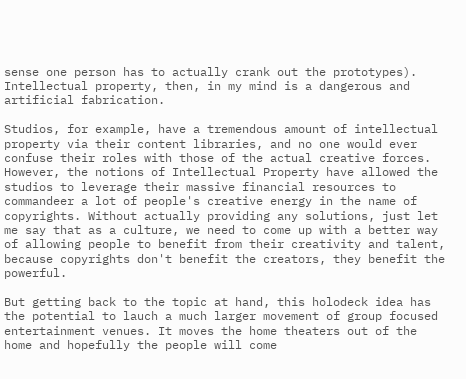sense one person has to actually crank out the prototypes). Intellectual property, then, in my mind is a dangerous and artificial fabrication.

Studios, for example, have a tremendous amount of intellectual property via their content libraries, and no one would ever confuse their roles with those of the actual creative forces. However, the notions of Intellectual Property have allowed the studios to leverage their massive financial resources to commandeer a lot of people's creative energy in the name of copyrights. Without actually providing any solutions, just let me say that as a culture, we need to come up with a better way of allowing people to benefit from their creativity and talent, because copyrights don't benefit the creators, they benefit the powerful.

But getting back to the topic at hand, this holodeck idea has the potential to lauch a much larger movement of group focused entertainment venues. It moves the home theaters out of the home and hopefully the people will come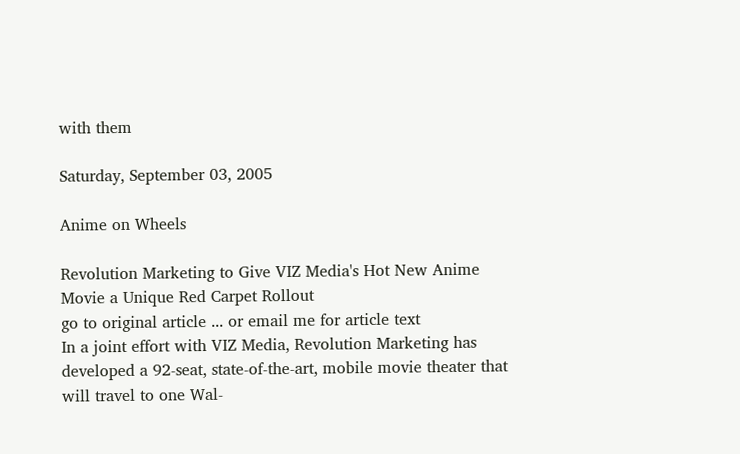with them

Saturday, September 03, 2005

Anime on Wheels

Revolution Marketing to Give VIZ Media's Hot New Anime Movie a Unique Red Carpet Rollout
go to original article ... or email me for article text
In a joint effort with VIZ Media, Revolution Marketing has developed a 92-seat, state-of-the-art, mobile movie theater that will travel to one Wal-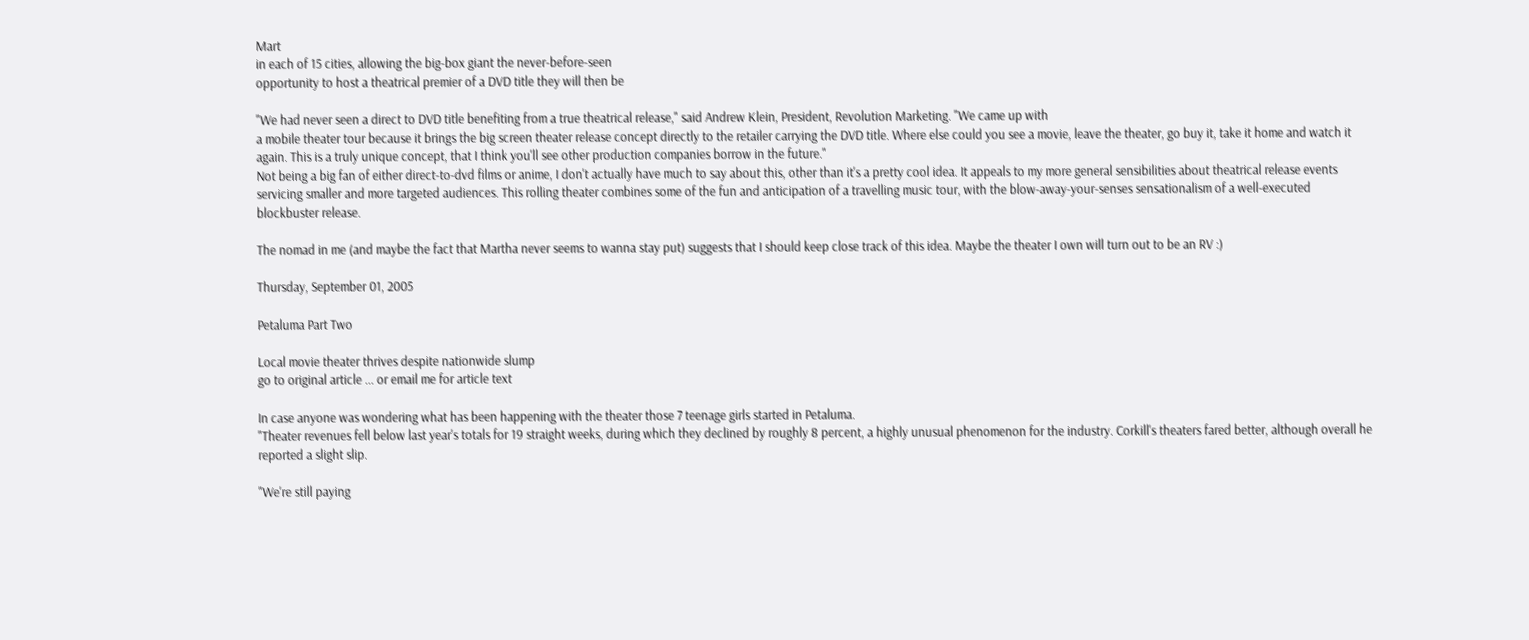Mart
in each of 15 cities, allowing the big-box giant the never-before-seen
opportunity to host a theatrical premier of a DVD title they will then be

"We had never seen a direct to DVD title benefiting from a true theatrical release," said Andrew Klein, President, Revolution Marketing. "We came up with
a mobile theater tour because it brings the big screen theater release concept directly to the retailer carrying the DVD title. Where else could you see a movie, leave the theater, go buy it, take it home and watch it again. This is a truly unique concept, that I think you'll see other production companies borrow in the future."
Not being a big fan of either direct-to-dvd films or anime, I don't actually have much to say about this, other than it's a pretty cool idea. It appeals to my more general sensibilities about theatrical release events servicing smaller and more targeted audiences. This rolling theater combines some of the fun and anticipation of a travelling music tour, with the blow-away-your-senses sensationalism of a well-executed blockbuster release.

The nomad in me (and maybe the fact that Martha never seems to wanna stay put) suggests that I should keep close track of this idea. Maybe the theater I own will turn out to be an RV :)

Thursday, September 01, 2005

Petaluma Part Two

Local movie theater thrives despite nationwide slump
go to original article ... or email me for article text

In case anyone was wondering what has been happening with the theater those 7 teenage girls started in Petaluma.
"Theater revenues fell below last year's totals for 19 straight weeks, during which they declined by roughly 8 percent, a highly unusual phenomenon for the industry. Corkill's theaters fared better, although overall he reported a slight slip.

"We're still paying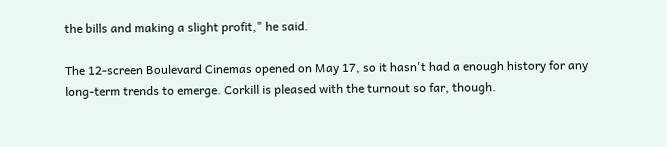the bills and making a slight profit," he said.

The 12-screen Boulevard Cinemas opened on May 17, so it hasn't had a enough history for any long-term trends to emerge. Corkill is pleased with the turnout so far, though.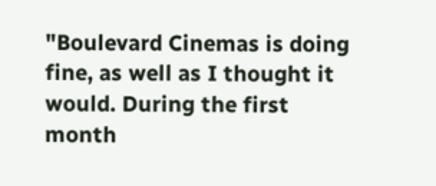"Boulevard Cinemas is doing fine, as well as I thought it would. During the first month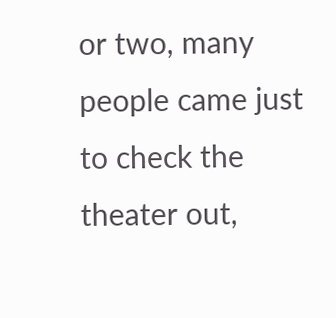or two, many people came just to check the theater out,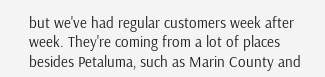but we've had regular customers week after week. They're coming from a lot of places besides Petaluma, such as Marin County and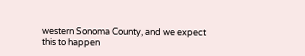western Sonoma County, and we expect this to happen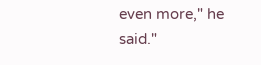even more," he said."